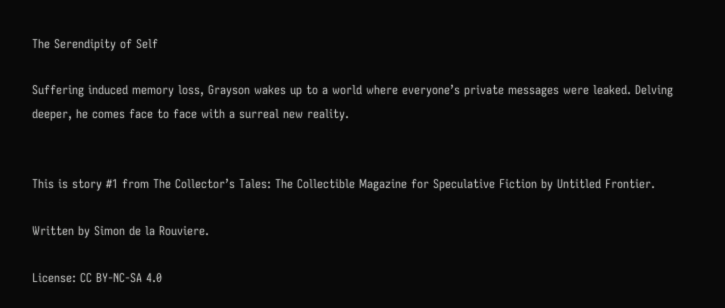The Serendipity of Self

Suffering induced memory loss, Grayson wakes up to a world where everyone’s private messages were leaked. Delving deeper, he comes face to face with a surreal new reality.


This is story #1 from The Collector’s Tales: The Collectible Magazine for Speculative Fiction by Untitled Frontier.

Written by Simon de la Rouviere.

License: CC BY-NC-SA 4.0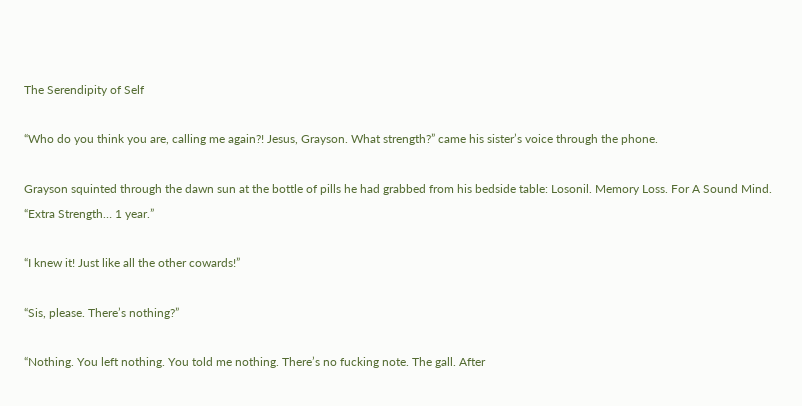The Serendipity of Self

“Who do you think you are, calling me again?! Jesus, Grayson. What strength?” came his sister’s voice through the phone.

Grayson squinted through the dawn sun at the bottle of pills he had grabbed from his bedside table: Losonil. Memory Loss. For A Sound Mind. “Extra Strength… 1 year.”

“I knew it! Just like all the other cowards!”

“Sis, please. There’s nothing?”

“Nothing. You left nothing. You told me nothing. There’s no fucking note. The gall. After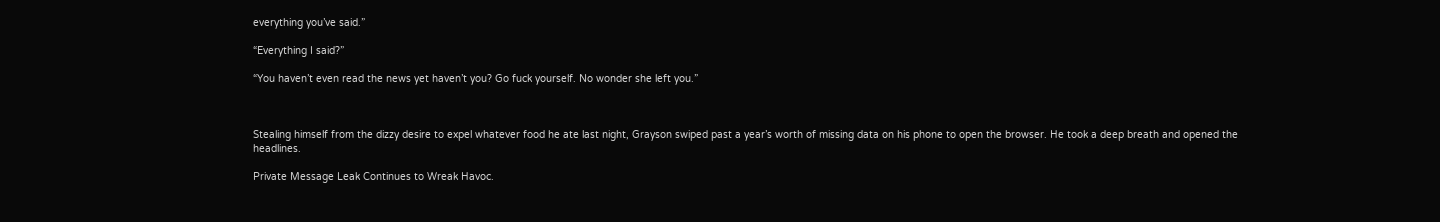everything you’ve said.”

“Everything I said?”

“You haven’t even read the news yet haven’t you? Go fuck yourself. No wonder she left you.”



Stealing himself from the dizzy desire to expel whatever food he ate last night, Grayson swiped past a year’s worth of missing data on his phone to open the browser. He took a deep breath and opened the headlines.

Private Message Leak Continues to Wreak Havoc.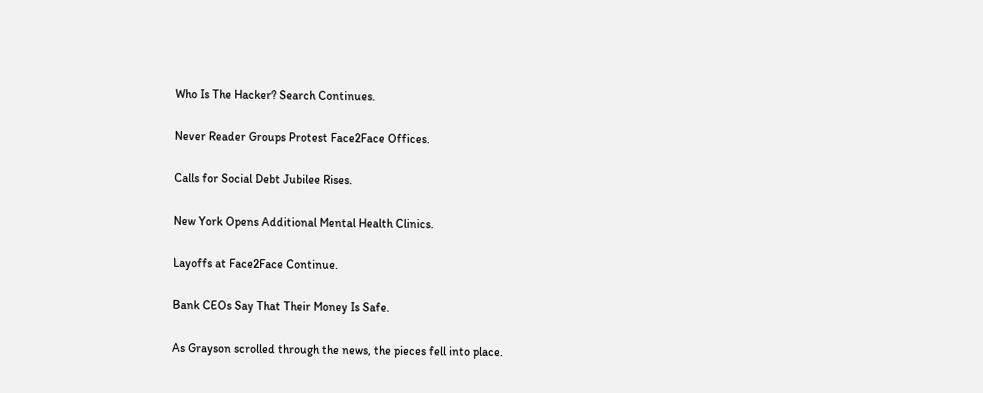Who Is The Hacker? Search Continues.

Never Reader Groups Protest Face2Face Offices.

Calls for Social Debt Jubilee Rises.

New York Opens Additional Mental Health Clinics.

Layoffs at Face2Face Continue.

Bank CEOs Say That Their Money Is Safe.

As Grayson scrolled through the news, the pieces fell into place.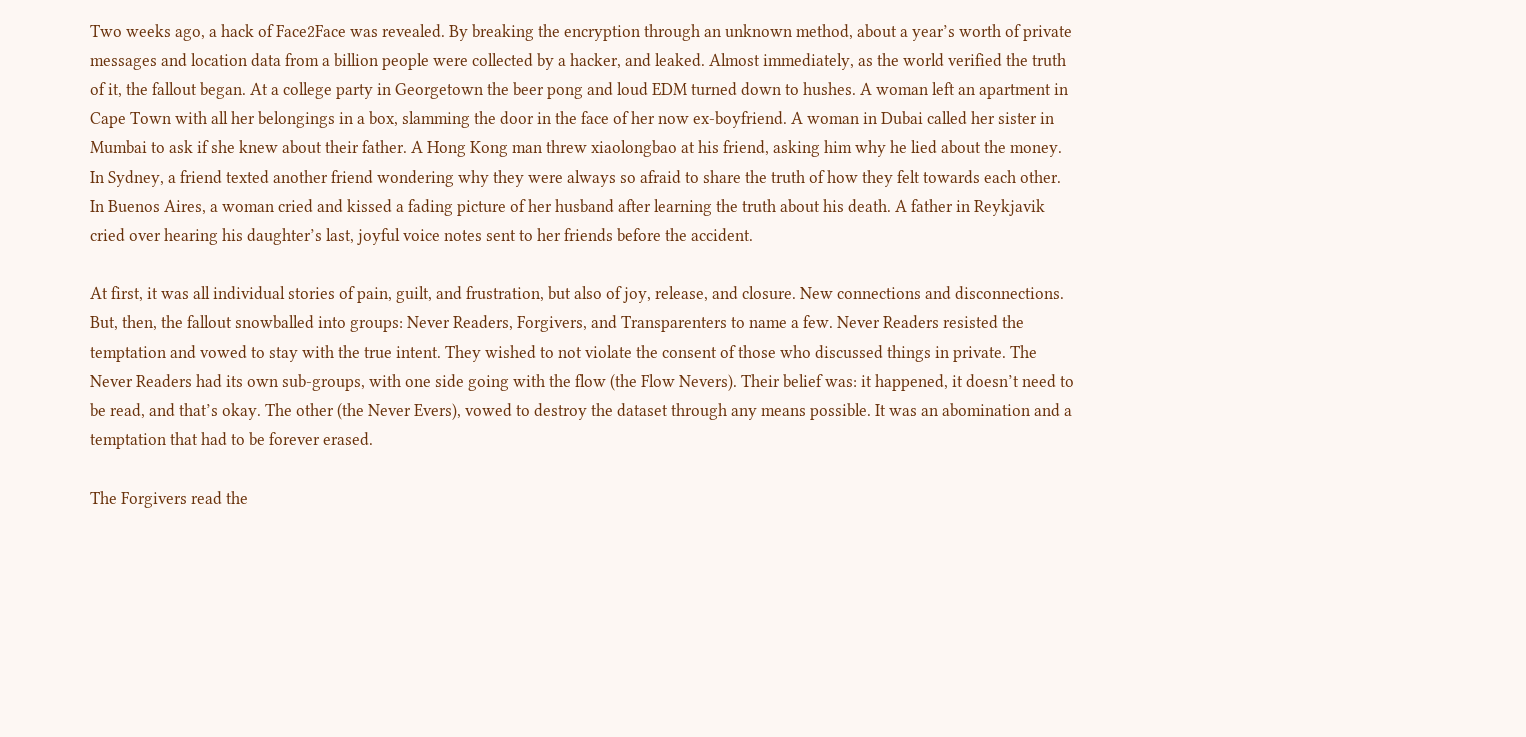Two weeks ago, a hack of Face2Face was revealed. By breaking the encryption through an unknown method, about a year’s worth of private messages and location data from a billion people were collected by a hacker, and leaked. Almost immediately, as the world verified the truth of it, the fallout began. At a college party in Georgetown the beer pong and loud EDM turned down to hushes. A woman left an apartment in Cape Town with all her belongings in a box, slamming the door in the face of her now ex-boyfriend. A woman in Dubai called her sister in Mumbai to ask if she knew about their father. A Hong Kong man threw xiaolongbao at his friend, asking him why he lied about the money. In Sydney, a friend texted another friend wondering why they were always so afraid to share the truth of how they felt towards each other. In Buenos Aires, a woman cried and kissed a fading picture of her husband after learning the truth about his death. A father in Reykjavik cried over hearing his daughter’s last, joyful voice notes sent to her friends before the accident.

At first, it was all individual stories of pain, guilt, and frustration, but also of joy, release, and closure. New connections and disconnections. But, then, the fallout snowballed into groups: Never Readers, Forgivers, and Transparenters to name a few. Never Readers resisted the temptation and vowed to stay with the true intent. They wished to not violate the consent of those who discussed things in private. The Never Readers had its own sub-groups, with one side going with the flow (the Flow Nevers). Their belief was: it happened, it doesn’t need to be read, and that’s okay. The other (the Never Evers), vowed to destroy the dataset through any means possible. It was an abomination and a temptation that had to be forever erased.

The Forgivers read the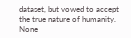dataset, but vowed to accept the true nature of humanity. None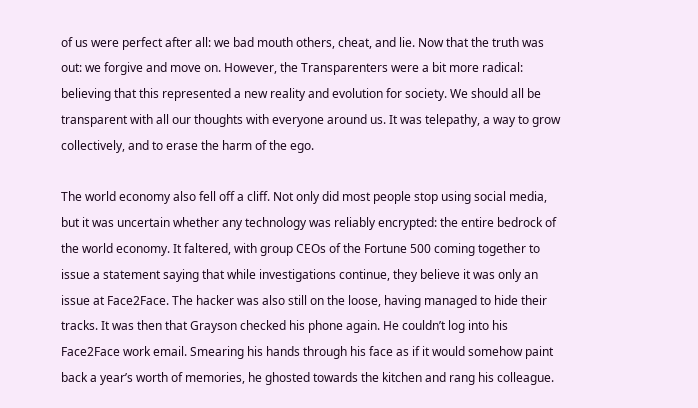of us were perfect after all: we bad mouth others, cheat, and lie. Now that the truth was out: we forgive and move on. However, the Transparenters were a bit more radical: believing that this represented a new reality and evolution for society. We should all be transparent with all our thoughts with everyone around us. It was telepathy, a way to grow collectively, and to erase the harm of the ego.

The world economy also fell off a cliff. Not only did most people stop using social media, but it was uncertain whether any technology was reliably encrypted: the entire bedrock of the world economy. It faltered, with group CEOs of the Fortune 500 coming together to issue a statement saying that while investigations continue, they believe it was only an issue at Face2Face. The hacker was also still on the loose, having managed to hide their tracks. It was then that Grayson checked his phone again. He couldn’t log into his Face2Face work email. Smearing his hands through his face as if it would somehow paint back a year’s worth of memories, he ghosted towards the kitchen and rang his colleague.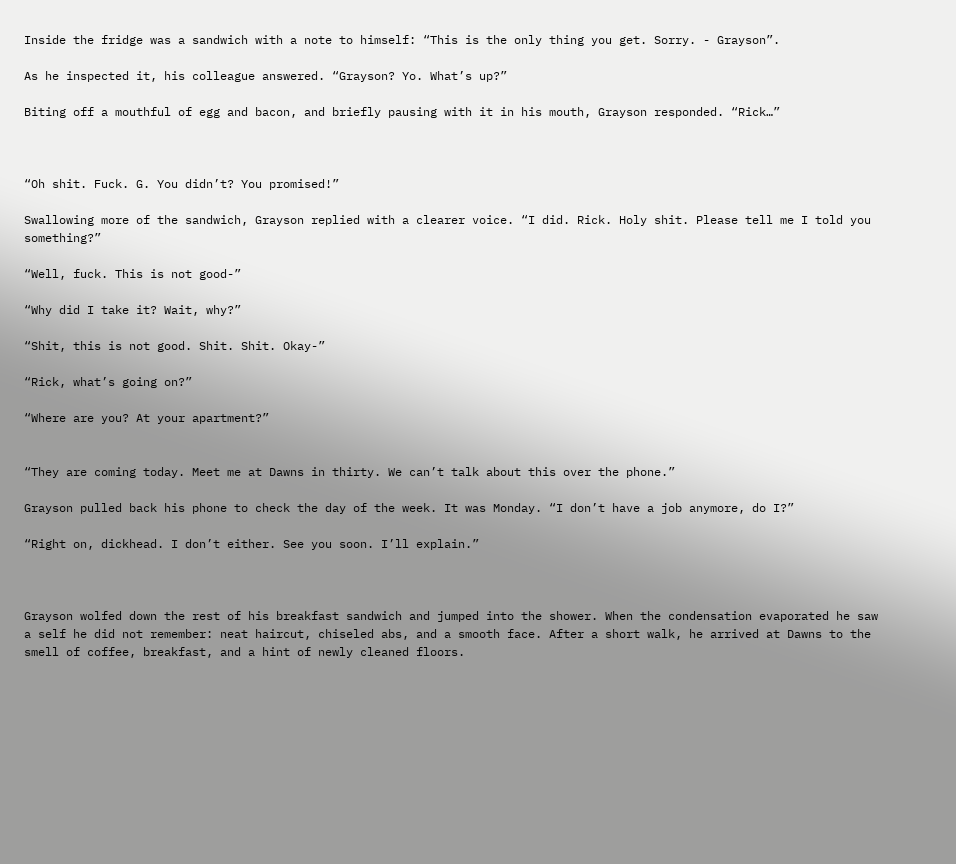Inside the fridge was a sandwich with a note to himself: “This is the only thing you get. Sorry. - Grayson”.

As he inspected it, his colleague answered. “Grayson? Yo. What’s up?”

Biting off a mouthful of egg and bacon, and briefly pausing with it in his mouth, Grayson responded. “Rick…”



“Oh shit. Fuck. G. You didn’t? You promised!”

Swallowing more of the sandwich, Grayson replied with a clearer voice. “I did. Rick. Holy shit. Please tell me I told you something?”

“Well, fuck. This is not good-”

“Why did I take it? Wait, why?”

“Shit, this is not good. Shit. Shit. Okay-”

“Rick, what’s going on?”

“Where are you? At your apartment?”


“They are coming today. Meet me at Dawns in thirty. We can’t talk about this over the phone.”

Grayson pulled back his phone to check the day of the week. It was Monday. “I don’t have a job anymore, do I?”

“Right on, dickhead. I don’t either. See you soon. I’ll explain.”



Grayson wolfed down the rest of his breakfast sandwich and jumped into the shower. When the condensation evaporated he saw a self he did not remember: neat haircut, chiseled abs, and a smooth face. After a short walk, he arrived at Dawns to the smell of coffee, breakfast, and a hint of newly cleaned floors.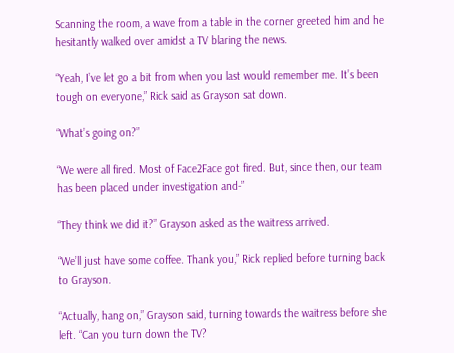Scanning the room, a wave from a table in the corner greeted him and he hesitantly walked over amidst a TV blaring the news.

“Yeah, I’ve let go a bit from when you last would remember me. It’s been tough on everyone,” Rick said as Grayson sat down.

“What’s going on?”

“We were all fired. Most of Face2Face got fired. But, since then, our team has been placed under investigation and-”

“They think we did it?” Grayson asked as the waitress arrived.

“We’ll just have some coffee. Thank you,” Rick replied before turning back to Grayson.

“Actually, hang on,” Grayson said, turning towards the waitress before she left. “Can you turn down the TV?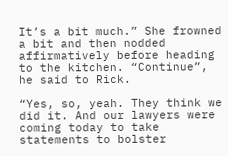It’s a bit much.” She frowned a bit and then nodded affirmatively before heading to the kitchen. “Continue”, he said to Rick.

“Yes, so, yeah. They think we did it. And our lawyers were coming today to take statements to bolster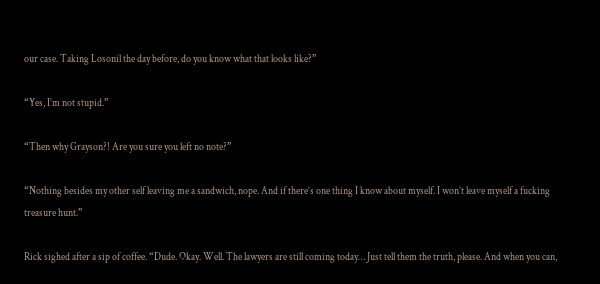our case. Taking Losonil the day before, do you know what that looks like?”

“Yes, I’m not stupid.”

“Then why Grayson?! Are you sure you left no note?”

“Nothing besides my other self leaving me a sandwich, nope. And if there’s one thing I know about myself. I won’t leave myself a fucking treasure hunt.”

Rick sighed after a sip of coffee. “Dude. Okay. Well. The lawyers are still coming today… Just tell them the truth, please. And when you can,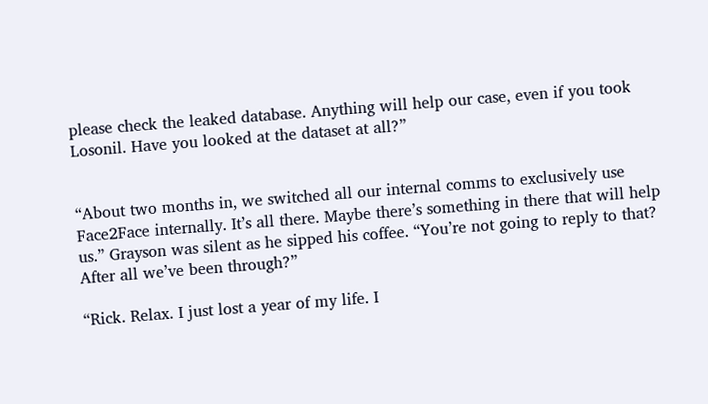please check the leaked database. Anything will help our case, even if you took Losonil. Have you looked at the dataset at all?”


“About two months in, we switched all our internal comms to exclusively use Face2Face internally. It’s all there. Maybe there’s something in there that will help us.” Grayson was silent as he sipped his coffee. “You’re not going to reply to that? After all we’ve been through?”

“Rick. Relax. I just lost a year of my life. I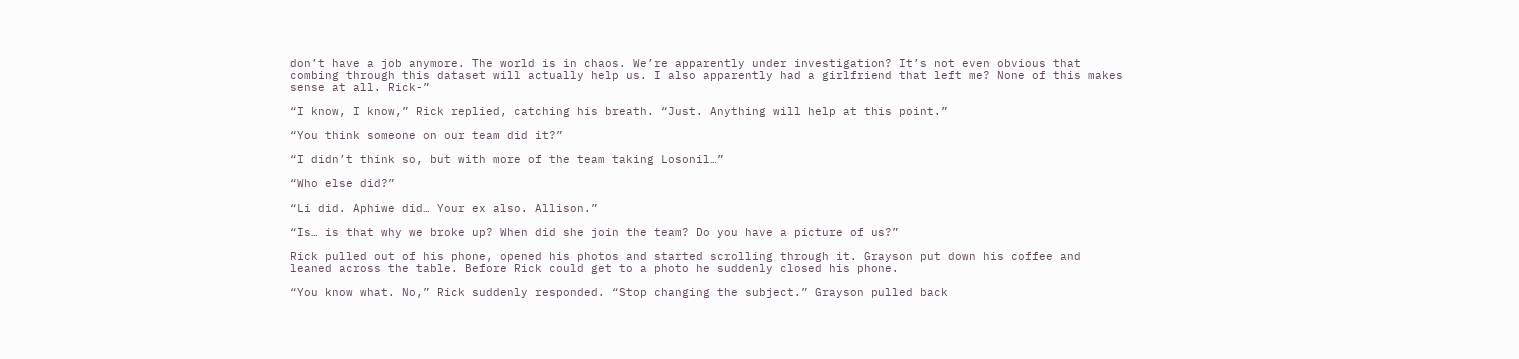don’t have a job anymore. The world is in chaos. We’re apparently under investigation? It’s not even obvious that combing through this dataset will actually help us. I also apparently had a girlfriend that left me? None of this makes sense at all. Rick-”

“I know, I know,” Rick replied, catching his breath. “Just. Anything will help at this point.”

“You think someone on our team did it?”

“I didn’t think so, but with more of the team taking Losonil…”

“Who else did?”

“Li did. Aphiwe did… Your ex also. Allison.”

“Is… is that why we broke up? When did she join the team? Do you have a picture of us?”

Rick pulled out of his phone, opened his photos and started scrolling through it. Grayson put down his coffee and leaned across the table. Before Rick could get to a photo he suddenly closed his phone.

“You know what. No,” Rick suddenly responded. “Stop changing the subject.” Grayson pulled back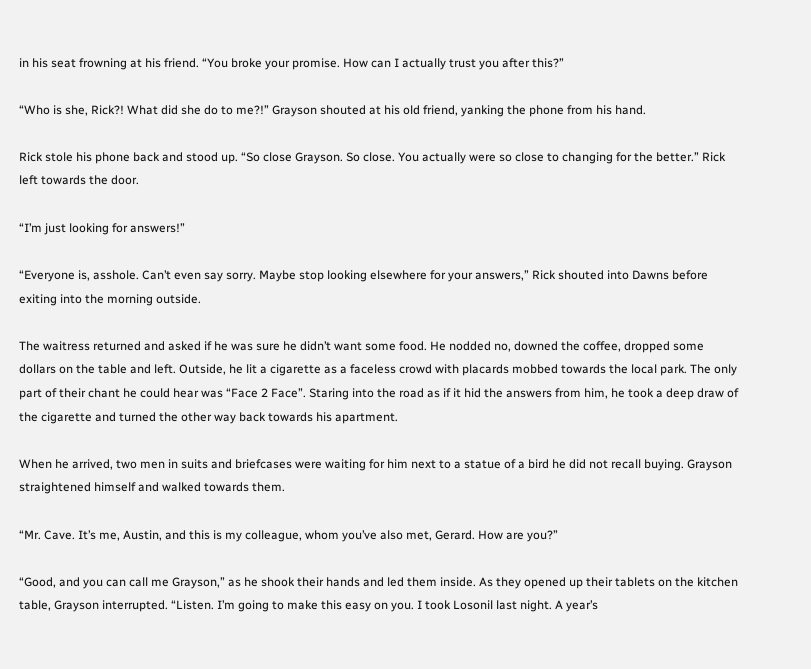in his seat frowning at his friend. “You broke your promise. How can I actually trust you after this?”

“Who is she, Rick?! What did she do to me?!” Grayson shouted at his old friend, yanking the phone from his hand.

Rick stole his phone back and stood up. “So close Grayson. So close. You actually were so close to changing for the better.” Rick left towards the door.

“I’m just looking for answers!”

“Everyone is, asshole. Can’t even say sorry. Maybe stop looking elsewhere for your answers,” Rick shouted into Dawns before exiting into the morning outside.

The waitress returned and asked if he was sure he didn’t want some food. He nodded no, downed the coffee, dropped some dollars on the table and left. Outside, he lit a cigarette as a faceless crowd with placards mobbed towards the local park. The only part of their chant he could hear was “Face 2 Face”. Staring into the road as if it hid the answers from him, he took a deep draw of the cigarette and turned the other way back towards his apartment.

When he arrived, two men in suits and briefcases were waiting for him next to a statue of a bird he did not recall buying. Grayson straightened himself and walked towards them.

“Mr. Cave. It’s me, Austin, and this is my colleague, whom you’ve also met, Gerard. How are you?”

“Good, and you can call me Grayson,” as he shook their hands and led them inside. As they opened up their tablets on the kitchen table, Grayson interrupted. “Listen. I’m going to make this easy on you. I took Losonil last night. A year’s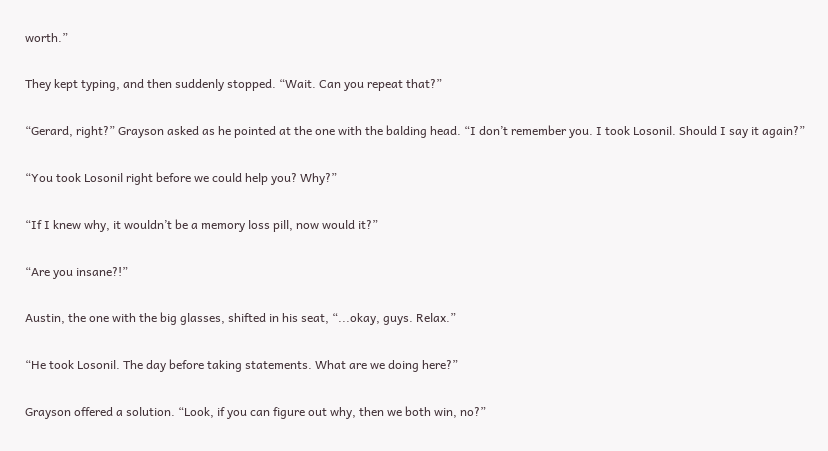worth.”

They kept typing, and then suddenly stopped. “Wait. Can you repeat that?”

“Gerard, right?” Grayson asked as he pointed at the one with the balding head. “I don’t remember you. I took Losonil. Should I say it again?”

“You took Losonil right before we could help you? Why?”

“If I knew why, it wouldn’t be a memory loss pill, now would it?”

“Are you insane?!”

Austin, the one with the big glasses, shifted in his seat, “...okay, guys. Relax.”

“He took Losonil. The day before taking statements. What are we doing here?”

Grayson offered a solution. “Look, if you can figure out why, then we both win, no?”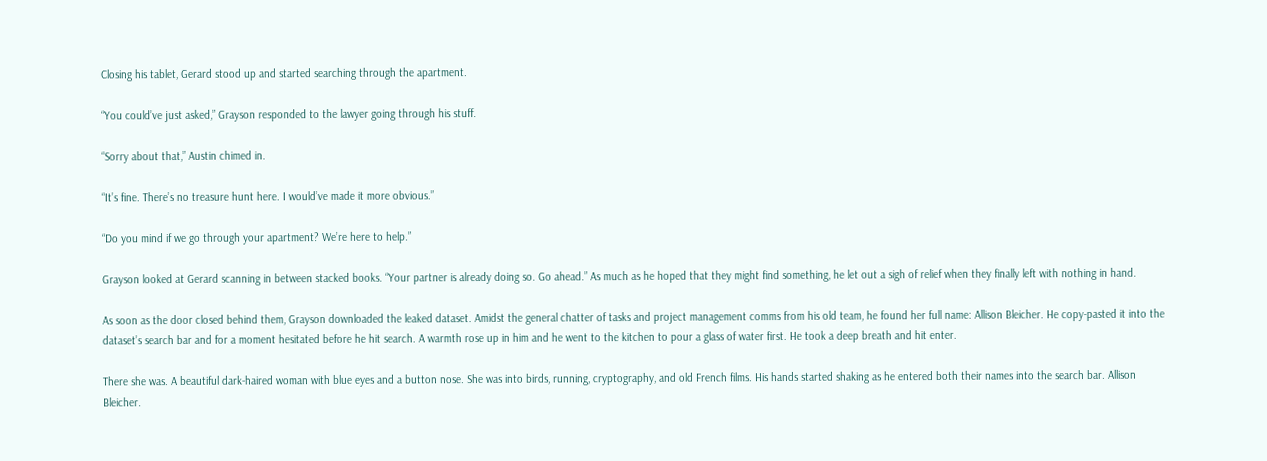Closing his tablet, Gerard stood up and started searching through the apartment.

“You could’ve just asked,” Grayson responded to the lawyer going through his stuff.

“Sorry about that,” Austin chimed in.

“It’s fine. There’s no treasure hunt here. I would’ve made it more obvious.”

“Do you mind if we go through your apartment? We’re here to help.”

Grayson looked at Gerard scanning in between stacked books. “Your partner is already doing so. Go ahead.” As much as he hoped that they might find something, he let out a sigh of relief when they finally left with nothing in hand.

As soon as the door closed behind them, Grayson downloaded the leaked dataset. Amidst the general chatter of tasks and project management comms from his old team, he found her full name: Allison Bleicher. He copy-pasted it into the dataset’s search bar and for a moment hesitated before he hit search. A warmth rose up in him and he went to the kitchen to pour a glass of water first. He took a deep breath and hit enter.

There she was. A beautiful dark-haired woman with blue eyes and a button nose. She was into birds, running, cryptography, and old French films. His hands started shaking as he entered both their names into the search bar. Allison Bleicher.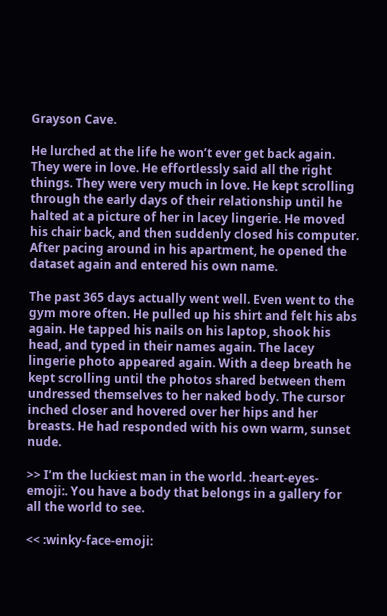Grayson Cave.

He lurched at the life he won’t ever get back again. They were in love. He effortlessly said all the right things. They were very much in love. He kept scrolling through the early days of their relationship until he halted at a picture of her in lacey lingerie. He moved his chair back, and then suddenly closed his computer. After pacing around in his apartment, he opened the dataset again and entered his own name.

The past 365 days actually went well. Even went to the gym more often. He pulled up his shirt and felt his abs again. He tapped his nails on his laptop, shook his head, and typed in their names again. The lacey lingerie photo appeared again. With a deep breath he kept scrolling until the photos shared between them undressed themselves to her naked body. The cursor inched closer and hovered over her hips and her breasts. He had responded with his own warm, sunset nude.

>> I’m the luckiest man in the world. :heart-eyes-emoji:. You have a body that belongs in a gallery for all the world to see.

<< :winky-face-emoji: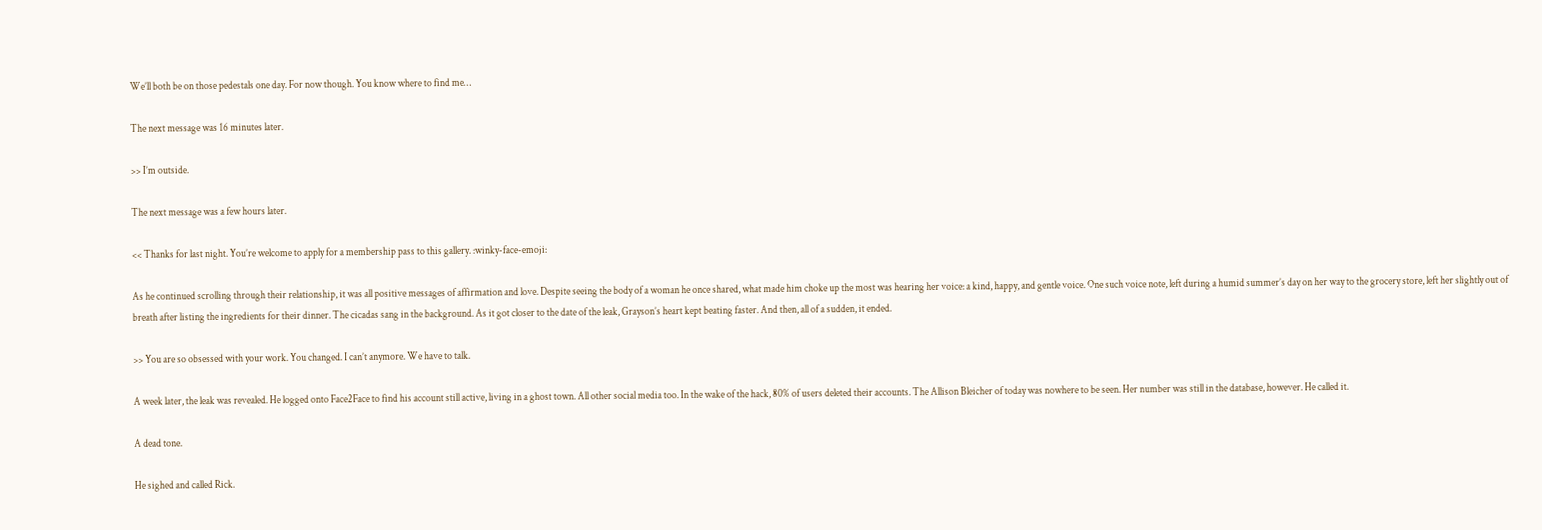We’ll both be on those pedestals one day. For now though. You know where to find me…

The next message was 16 minutes later.

>> I’m outside.

The next message was a few hours later.

<< Thanks for last night. You’re welcome to apply for a membership pass to this gallery. :winky-face-emoji:

As he continued scrolling through their relationship, it was all positive messages of affirmation and love. Despite seeing the body of a woman he once shared, what made him choke up the most was hearing her voice: a kind, happy, and gentle voice. One such voice note, left during a humid summer’s day on her way to the grocery store, left her slightly out of breath after listing the ingredients for their dinner. The cicadas sang in the background. As it got closer to the date of the leak, Grayson’s heart kept beating faster. And then, all of a sudden, it ended.

>> You are so obsessed with your work. You changed. I can’t anymore. We have to talk.

A week later, the leak was revealed. He logged onto Face2Face to find his account still active, living in a ghost town. All other social media too. In the wake of the hack, 80% of users deleted their accounts. The Allison Bleicher of today was nowhere to be seen. Her number was still in the database, however. He called it.

A dead tone.

He sighed and called Rick.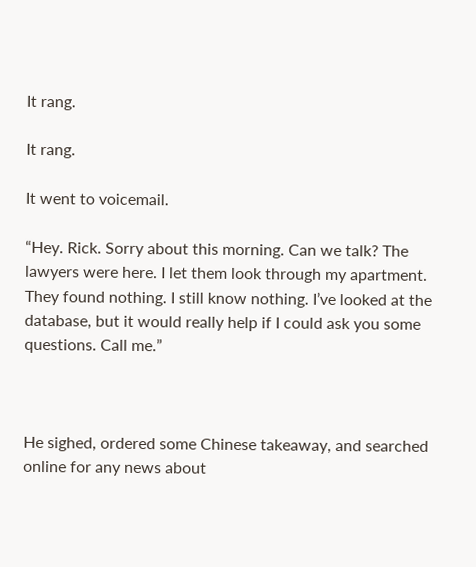It rang.

It rang.

It went to voicemail.

“Hey. Rick. Sorry about this morning. Can we talk? The lawyers were here. I let them look through my apartment. They found nothing. I still know nothing. I’ve looked at the database, but it would really help if I could ask you some questions. Call me.”



He sighed, ordered some Chinese takeaway, and searched online for any news about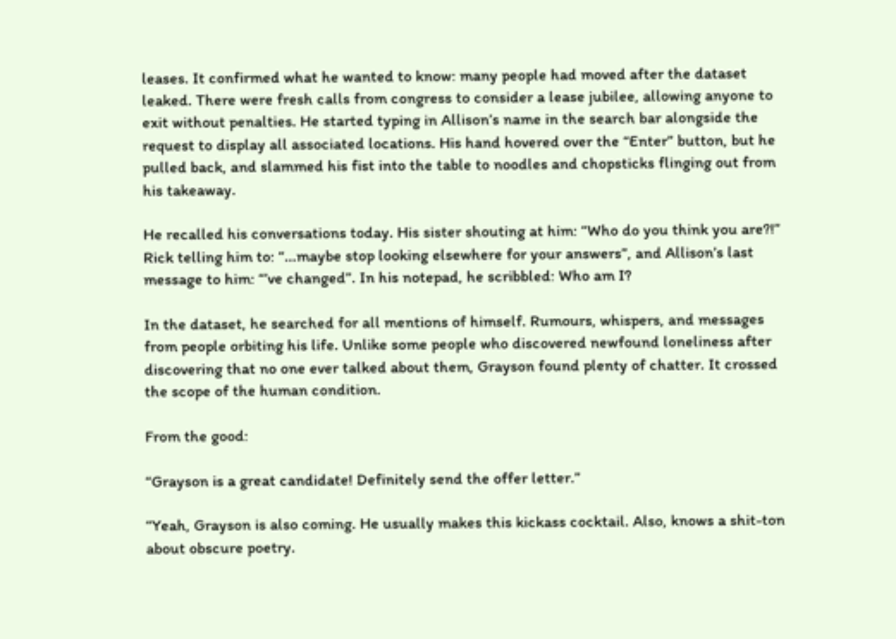leases. It confirmed what he wanted to know: many people had moved after the dataset leaked. There were fresh calls from congress to consider a lease jubilee, allowing anyone to exit without penalties. He started typing in Allison’s name in the search bar alongside the request to display all associated locations. His hand hovered over the “Enter” button, but he pulled back, and slammed his fist into the table to noodles and chopsticks flinging out from his takeaway.

He recalled his conversations today. His sister shouting at him: “Who do you think you are?!” Rick telling him to: “...maybe stop looking elsewhere for your answers”, and Allison’s last message to him: “’ve changed”. In his notepad, he scribbled: Who am I?

In the dataset, he searched for all mentions of himself. Rumours, whispers, and messages from people orbiting his life. Unlike some people who discovered newfound loneliness after discovering that no one ever talked about them, Grayson found plenty of chatter. It crossed the scope of the human condition.

From the good:

“Grayson is a great candidate! Definitely send the offer letter.”

“Yeah, Grayson is also coming. He usually makes this kickass cocktail. Also, knows a shit-ton about obscure poetry.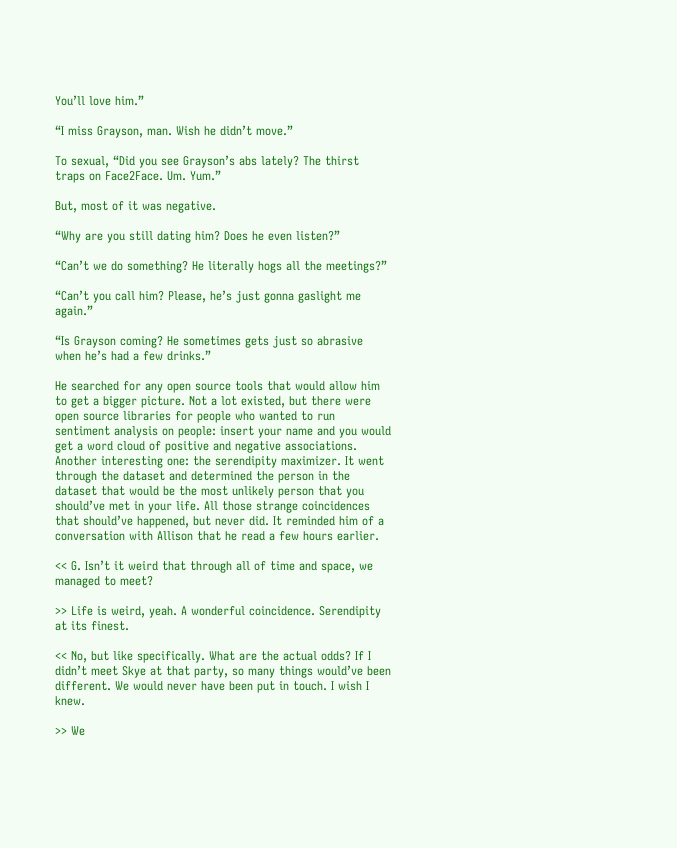You’ll love him.”

“I miss Grayson, man. Wish he didn’t move.”

To sexual, “Did you see Grayson’s abs lately? The thirst traps on Face2Face. Um. Yum.”

But, most of it was negative.

“Why are you still dating him? Does he even listen?”

“Can’t we do something? He literally hogs all the meetings?”

“Can’t you call him? Please, he’s just gonna gaslight me again.”

“Is Grayson coming? He sometimes gets just so abrasive when he’s had a few drinks.”

He searched for any open source tools that would allow him to get a bigger picture. Not a lot existed, but there were open source libraries for people who wanted to run sentiment analysis on people: insert your name and you would get a word cloud of positive and negative associations. Another interesting one: the serendipity maximizer. It went through the dataset and determined the person in the dataset that would be the most unlikely person that you should’ve met in your life. All those strange coincidences that should’ve happened, but never did. It reminded him of a conversation with Allison that he read a few hours earlier.

<< G. Isn’t it weird that through all of time and space, we managed to meet?

>> Life is weird, yeah. A wonderful coincidence. Serendipity at its finest.

<< No, but like specifically. What are the actual odds? If I didn’t meet Skye at that party, so many things would’ve been different. We would never have been put in touch. I wish I knew.

>> We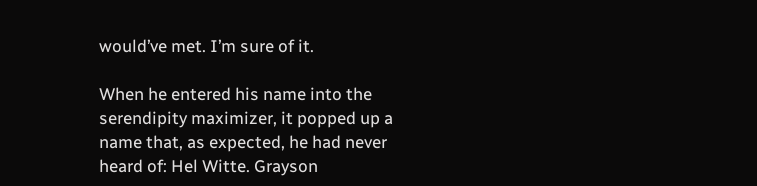would’ve met. I’m sure of it.

When he entered his name into the serendipity maximizer, it popped up a name that, as expected, he had never heard of: Hel Witte. Grayson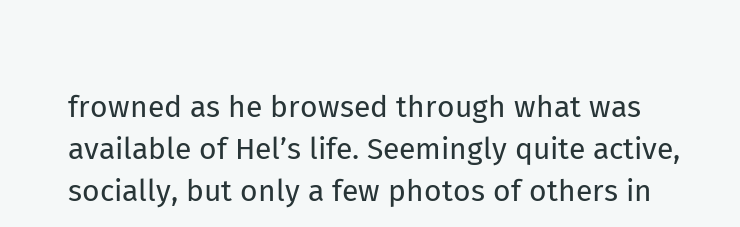frowned as he browsed through what was available of Hel’s life. Seemingly quite active, socially, but only a few photos of others in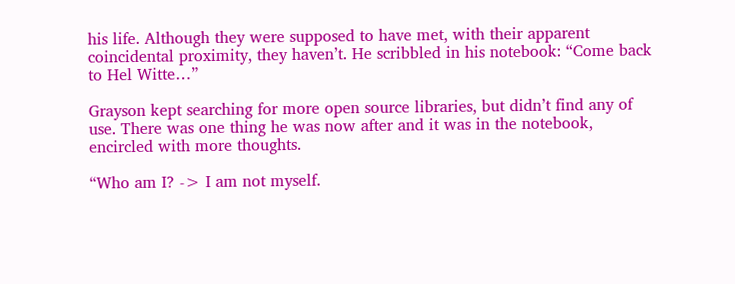his life. Although they were supposed to have met, with their apparent coincidental proximity, they haven’t. He scribbled in his notebook: “Come back to Hel Witte…”

Grayson kept searching for more open source libraries, but didn’t find any of use. There was one thing he was now after and it was in the notebook, encircled with more thoughts.

“Who am I? -> I am not myself.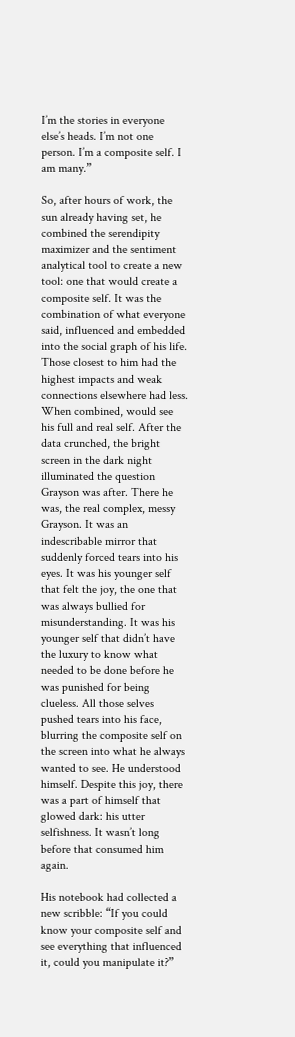I’m the stories in everyone else’s heads. I’m not one person. I’m a composite self. I am many.”

So, after hours of work, the sun already having set, he combined the serendipity maximizer and the sentiment analytical tool to create a new tool: one that would create a composite self. It was the combination of what everyone said, influenced and embedded into the social graph of his life. Those closest to him had the highest impacts and weak connections elsewhere had less. When combined, would see his full and real self. After the data crunched, the bright screen in the dark night illuminated the question Grayson was after. There he was, the real complex, messy Grayson. It was an indescribable mirror that suddenly forced tears into his eyes. It was his younger self that felt the joy, the one that was always bullied for misunderstanding. It was his younger self that didn’t have the luxury to know what needed to be done before he was punished for being clueless. All those selves pushed tears into his face, blurring the composite self on the screen into what he always wanted to see. He understood himself. Despite this joy, there was a part of himself that glowed dark: his utter selfishness. It wasn’t long before that consumed him again.

His notebook had collected a new scribble: “If you could know your composite self and see everything that influenced it, could you manipulate it?”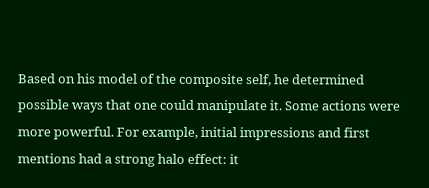Based on his model of the composite self, he determined possible ways that one could manipulate it. Some actions were more powerful. For example, initial impressions and first mentions had a strong halo effect: it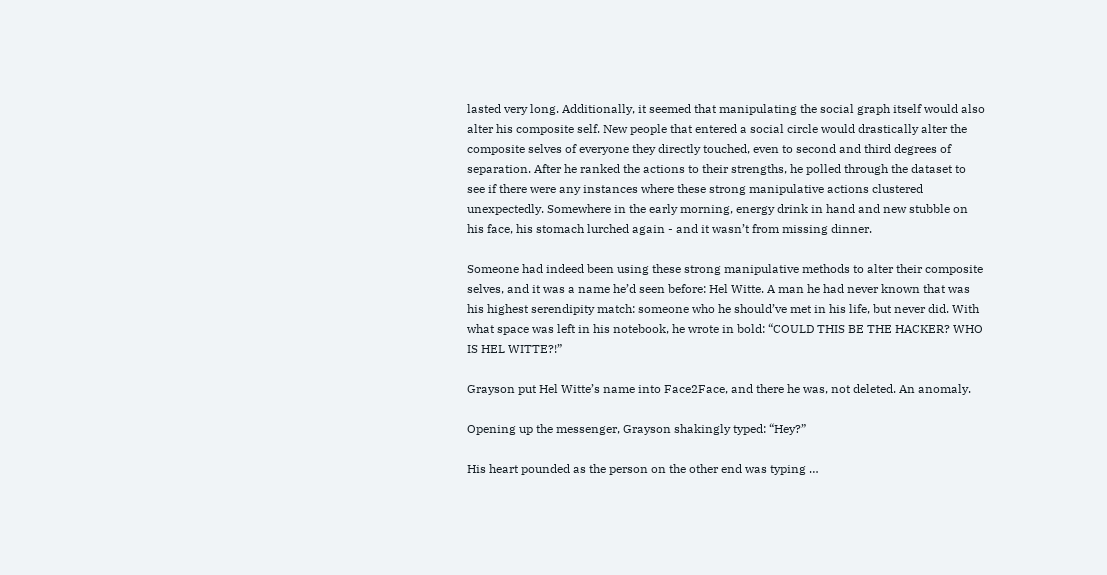lasted very long. Additionally, it seemed that manipulating the social graph itself would also alter his composite self. New people that entered a social circle would drastically alter the composite selves of everyone they directly touched, even to second and third degrees of separation. After he ranked the actions to their strengths, he polled through the dataset to see if there were any instances where these strong manipulative actions clustered unexpectedly. Somewhere in the early morning, energy drink in hand and new stubble on his face, his stomach lurched again - and it wasn’t from missing dinner.

Someone had indeed been using these strong manipulative methods to alter their composite selves, and it was a name he’d seen before: Hel Witte. A man he had never known that was his highest serendipity match: someone who he should’ve met in his life, but never did. With what space was left in his notebook, he wrote in bold: “COULD THIS BE THE HACKER? WHO IS HEL WITTE?!”

Grayson put Hel Witte’s name into Face2Face, and there he was, not deleted. An anomaly.

Opening up the messenger, Grayson shakingly typed: “Hey?”

His heart pounded as the person on the other end was typing …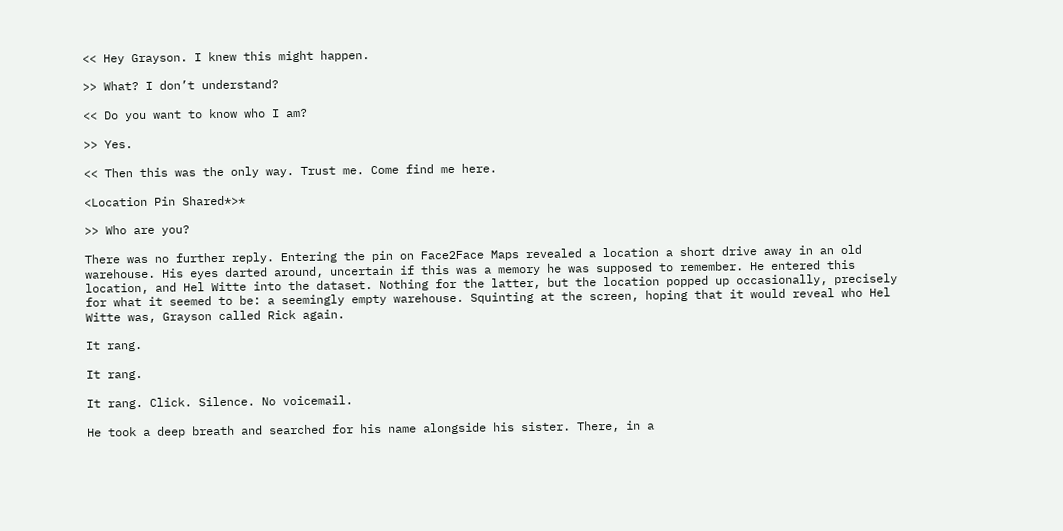<< Hey Grayson. I knew this might happen.

>> What? I don’t understand?

<< Do you want to know who I am?

>> Yes.

<< Then this was the only way. Trust me. Come find me here.

<Location Pin Shared*>*

>> Who are you?

There was no further reply. Entering the pin on Face2Face Maps revealed a location a short drive away in an old warehouse. His eyes darted around, uncertain if this was a memory he was supposed to remember. He entered this location, and Hel Witte into the dataset. Nothing for the latter, but the location popped up occasionally, precisely for what it seemed to be: a seemingly empty warehouse. Squinting at the screen, hoping that it would reveal who Hel Witte was, Grayson called Rick again.

It rang.

It rang.

It rang. Click. Silence. No voicemail.

He took a deep breath and searched for his name alongside his sister. There, in a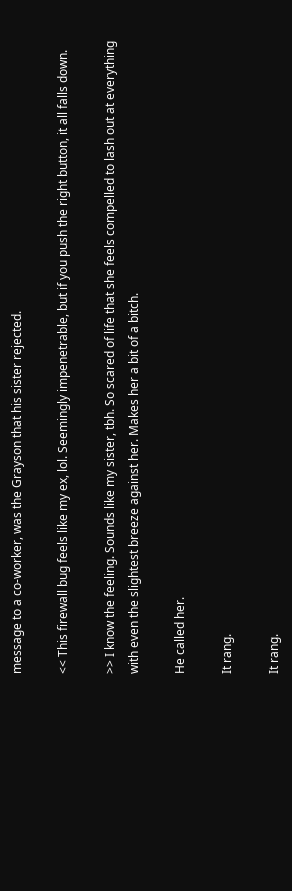message to a co-worker, was the Grayson that his sister rejected.

<< This firewall bug feels like my ex, lol. Seemingly impenetrable, but if you push the right button, it all falls down.

>> I know the feeling. Sounds like my sister, tbh. So scared of life that she feels compelled to lash out at everything with even the slightest breeze against her. Makes her a bit of a bitch.

He called her.

It rang.

It rang.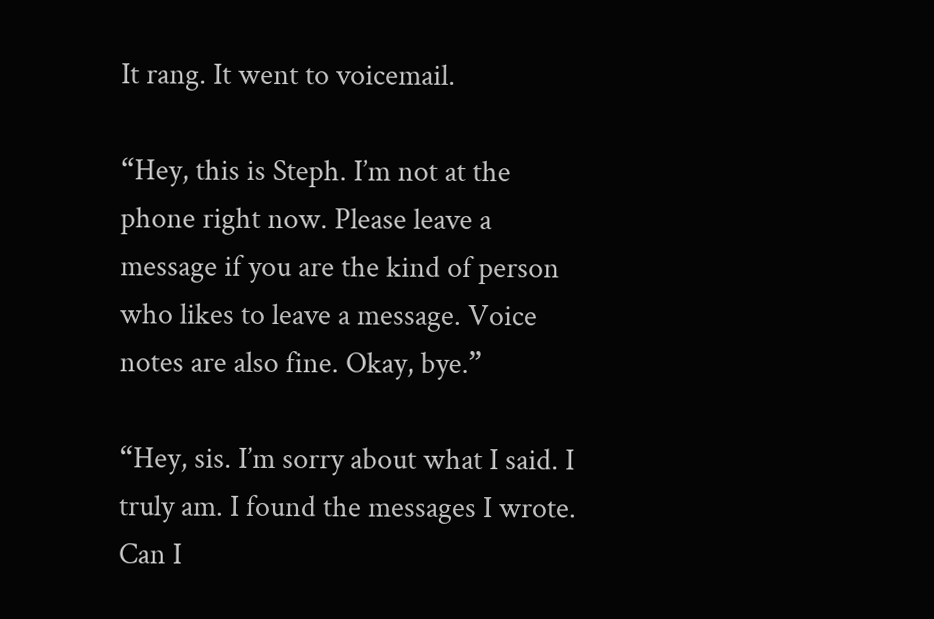It rang. It went to voicemail.

“Hey, this is Steph. I’m not at the phone right now. Please leave a message if you are the kind of person who likes to leave a message. Voice notes are also fine. Okay, bye.”

“Hey, sis. I’m sorry about what I said. I truly am. I found the messages I wrote. Can I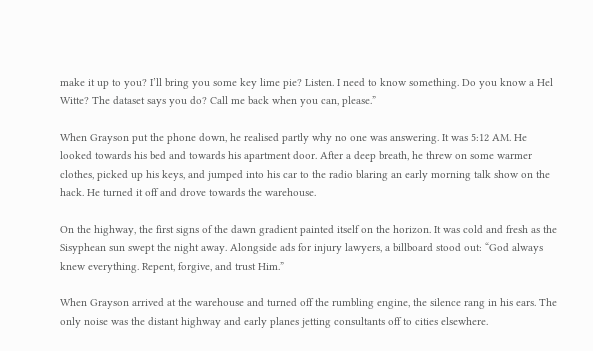make it up to you? I’ll bring you some key lime pie? Listen. I need to know something. Do you know a Hel Witte? The dataset says you do? Call me back when you can, please.”

When Grayson put the phone down, he realised partly why no one was answering. It was 5:12 AM. He looked towards his bed and towards his apartment door. After a deep breath, he threw on some warmer clothes, picked up his keys, and jumped into his car to the radio blaring an early morning talk show on the hack. He turned it off and drove towards the warehouse.

On the highway, the first signs of the dawn gradient painted itself on the horizon. It was cold and fresh as the Sisyphean sun swept the night away. Alongside ads for injury lawyers, a billboard stood out: “God always knew everything. Repent, forgive, and trust Him.”

When Grayson arrived at the warehouse and turned off the rumbling engine, the silence rang in his ears. The only noise was the distant highway and early planes jetting consultants off to cities elsewhere.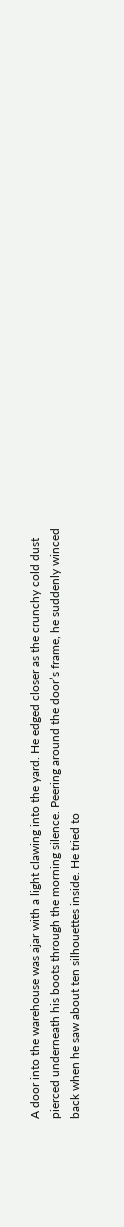A door into the warehouse was ajar with a light clawing into the yard. He edged closer as the crunchy cold dust pierced underneath his boots through the morning silence. Peering around the door’s frame, he suddenly winced back when he saw about ten silhouettes inside. He tried to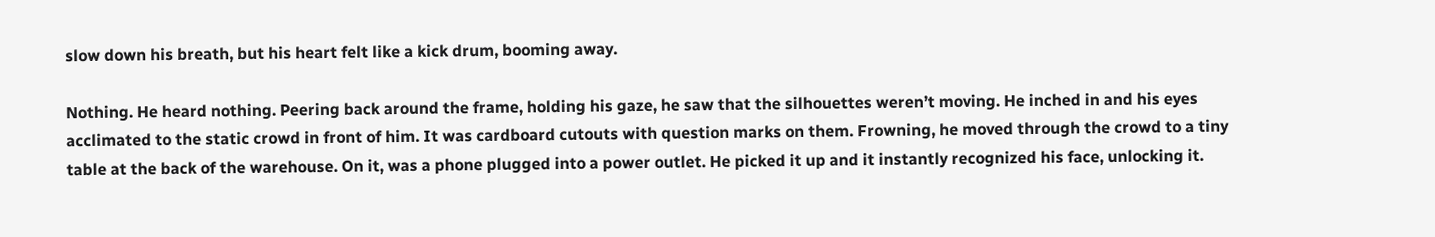slow down his breath, but his heart felt like a kick drum, booming away.

Nothing. He heard nothing. Peering back around the frame, holding his gaze, he saw that the silhouettes weren’t moving. He inched in and his eyes acclimated to the static crowd in front of him. It was cardboard cutouts with question marks on them. Frowning, he moved through the crowd to a tiny table at the back of the warehouse. On it, was a phone plugged into a power outlet. He picked it up and it instantly recognized his face, unlocking it.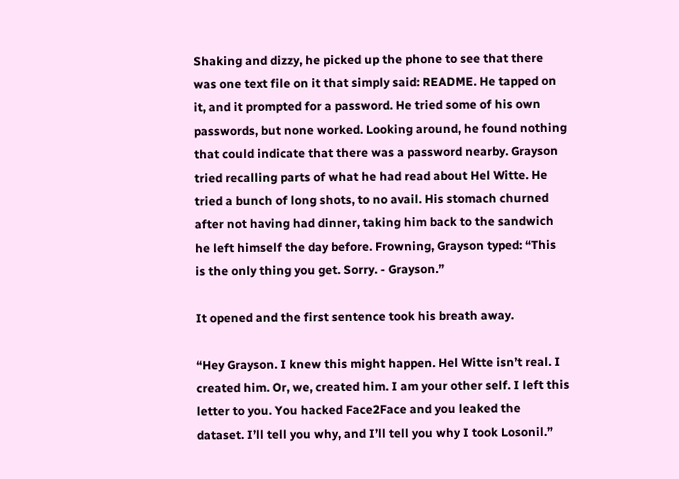Shaking and dizzy, he picked up the phone to see that there was one text file on it that simply said: README. He tapped on it, and it prompted for a password. He tried some of his own passwords, but none worked. Looking around, he found nothing that could indicate that there was a password nearby. Grayson tried recalling parts of what he had read about Hel Witte. He tried a bunch of long shots, to no avail. His stomach churned after not having had dinner, taking him back to the sandwich he left himself the day before. Frowning, Grayson typed: “This is the only thing you get. Sorry. - Grayson.”

It opened and the first sentence took his breath away.

“Hey Grayson. I knew this might happen. Hel Witte isn’t real. I created him. Or, we, created him. I am your other self. I left this letter to you. You hacked Face2Face and you leaked the dataset. I’ll tell you why, and I’ll tell you why I took Losonil.”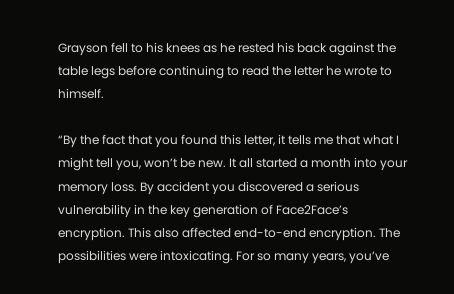Grayson fell to his knees as he rested his back against the table legs before continuing to read the letter he wrote to himself.

“By the fact that you found this letter, it tells me that what I might tell you, won’t be new. It all started a month into your memory loss. By accident you discovered a serious vulnerability in the key generation of Face2Face’s encryption. This also affected end-to-end encryption. The possibilities were intoxicating. For so many years, you’ve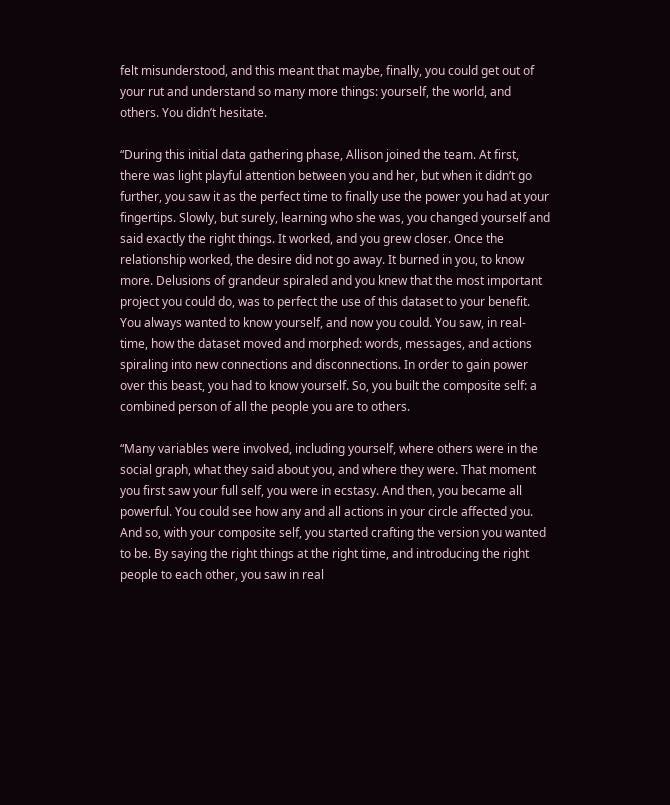felt misunderstood, and this meant that maybe, finally, you could get out of your rut and understand so many more things: yourself, the world, and others. You didn’t hesitate.

“During this initial data gathering phase, Allison joined the team. At first, there was light playful attention between you and her, but when it didn’t go further, you saw it as the perfect time to finally use the power you had at your fingertips. Slowly, but surely, learning who she was, you changed yourself and said exactly the right things. It worked, and you grew closer. Once the relationship worked, the desire did not go away. It burned in you, to know more. Delusions of grandeur spiraled and you knew that the most important project you could do, was to perfect the use of this dataset to your benefit. You always wanted to know yourself, and now you could. You saw, in real-time, how the dataset moved and morphed: words, messages, and actions spiraling into new connections and disconnections. In order to gain power over this beast, you had to know yourself. So, you built the composite self: a combined person of all the people you are to others.

“Many variables were involved, including yourself, where others were in the social graph, what they said about you, and where they were. That moment you first saw your full self, you were in ecstasy. And then, you became all powerful. You could see how any and all actions in your circle affected you. And so, with your composite self, you started crafting the version you wanted to be. By saying the right things at the right time, and introducing the right people to each other, you saw in real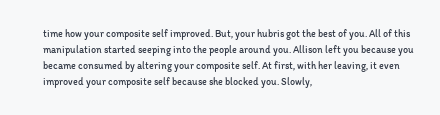time how your composite self improved. But, your hubris got the best of you. All of this manipulation started seeping into the people around you. Allison left you because you became consumed by altering your composite self. At first, with her leaving, it even improved your composite self because she blocked you. Slowly,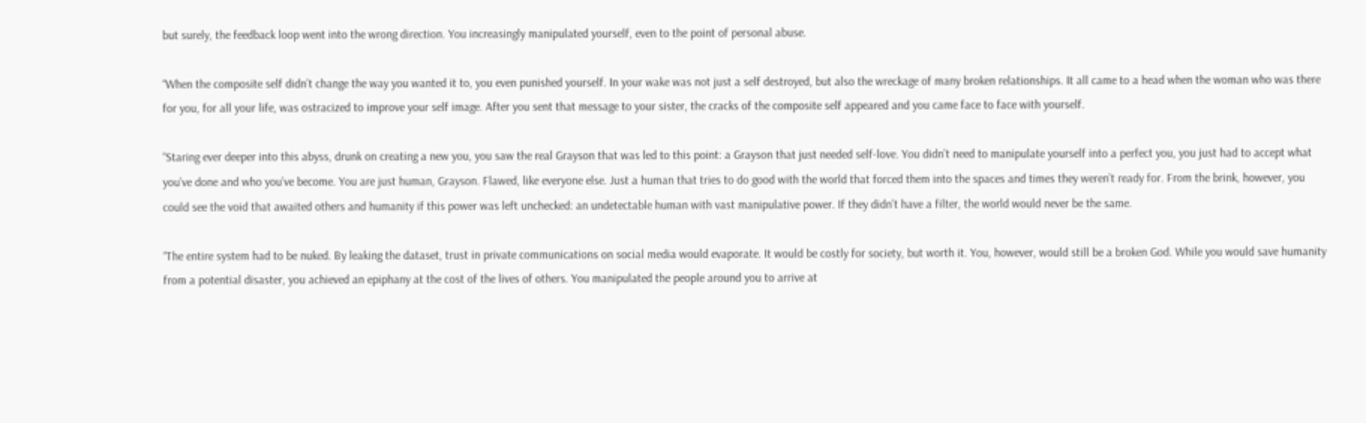but surely, the feedback loop went into the wrong direction. You increasingly manipulated yourself, even to the point of personal abuse.

“When the composite self didn’t change the way you wanted it to, you even punished yourself. In your wake was not just a self destroyed, but also the wreckage of many broken relationships. It all came to a head when the woman who was there for you, for all your life, was ostracized to improve your self image. After you sent that message to your sister, the cracks of the composite self appeared and you came face to face with yourself.

“Staring ever deeper into this abyss, drunk on creating a new you, you saw the real Grayson that was led to this point: a Grayson that just needed self-love. You didn’t need to manipulate yourself into a perfect you, you just had to accept what you’ve done and who you’ve become. You are just human, Grayson. Flawed, like everyone else. Just a human that tries to do good with the world that forced them into the spaces and times they weren’t ready for. From the brink, however, you could see the void that awaited others and humanity if this power was left unchecked: an undetectable human with vast manipulative power. If they didn’t have a filter, the world would never be the same.

“The entire system had to be nuked. By leaking the dataset, trust in private communications on social media would evaporate. It would be costly for society, but worth it. You, however, would still be a broken God. While you would save humanity from a potential disaster, you achieved an epiphany at the cost of the lives of others. You manipulated the people around you to arrive at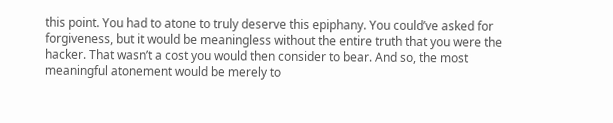this point. You had to atone to truly deserve this epiphany. You could’ve asked for forgiveness, but it would be meaningless without the entire truth that you were the hacker. That wasn’t a cost you would then consider to bear. And so, the most meaningful atonement would be merely to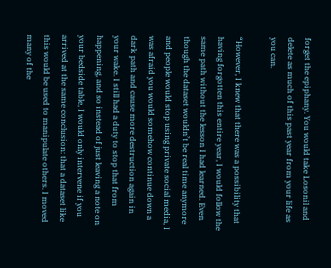forget the epiphany. You would take Losonil and delete as much of this past year from your life as you can.

“However, I knew that there was a possibility that having forgotten this entire year, I would follow the same path without the lesson I had learned. Even though the dataset wouldn’t be real time anymore and people would stop using private social media, I was afraid you would somehow continue down a dark path and cause more destruction again in your wake. I still had a duty to stop that from happening, and so instead of just leaving a note on your bedside table, I would only intervene if you arrived at the same conclusion: that a dataset like this would be used to manipulate others. I moved many of the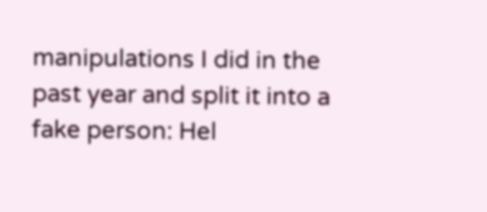manipulations I did in the past year and split it into a fake person: Hel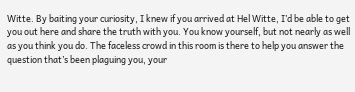Witte. By baiting your curiosity, I knew if you arrived at Hel Witte, I’d be able to get you out here and share the truth with you. You know yourself, but not nearly as well as you think you do. The faceless crowd in this room is there to help you answer the question that’s been plaguing you, your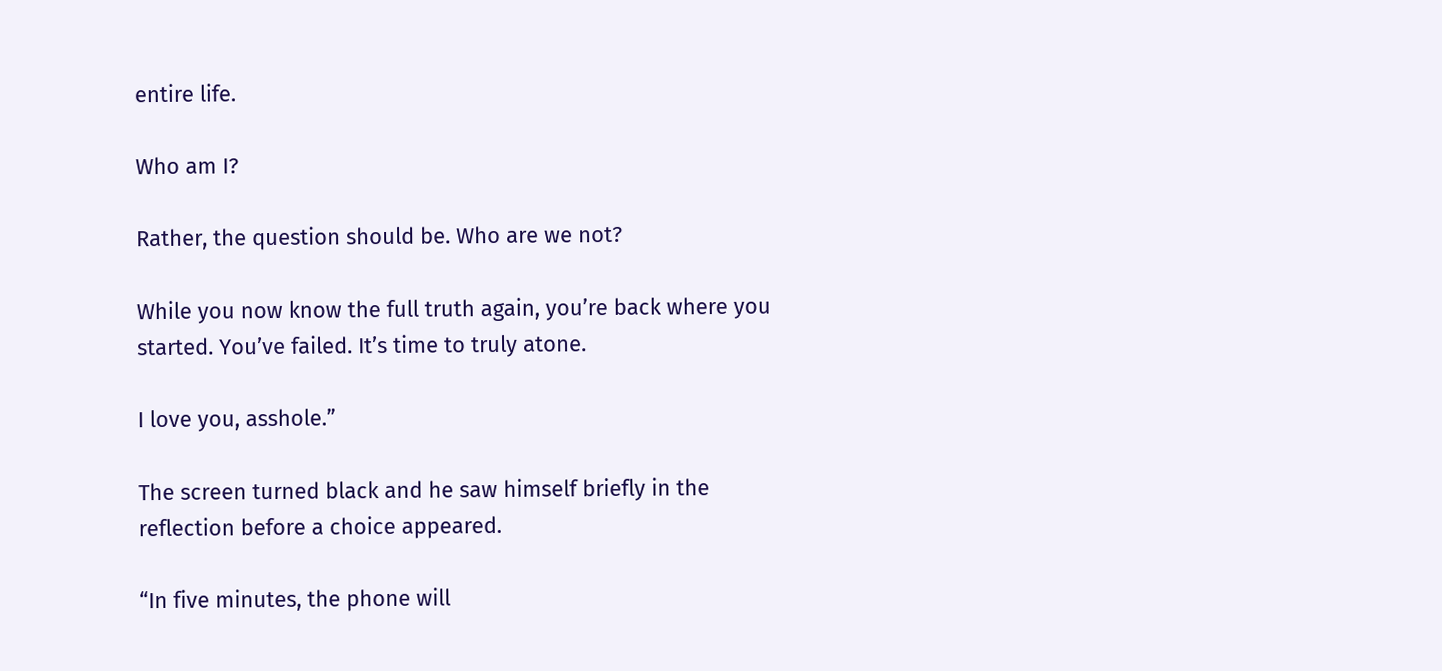entire life.

Who am I?

Rather, the question should be. Who are we not?

While you now know the full truth again, you’re back where you started. You’ve failed. It’s time to truly atone.

I love you, asshole.”

The screen turned black and he saw himself briefly in the reflection before a choice appeared.

“In five minutes, the phone will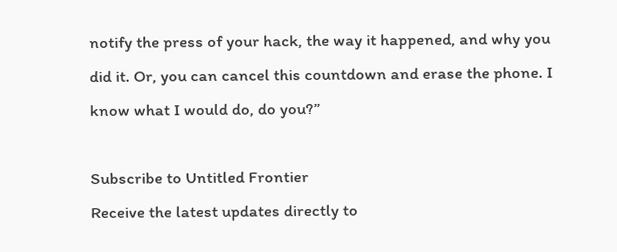notify the press of your hack, the way it happened, and why you did it. Or, you can cancel this countdown and erase the phone. I know what I would do, do you?”

Subscribe to Untitled Frontier
Receive the latest updates directly to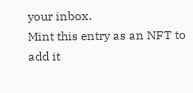your inbox.
Mint this entry as an NFT to add it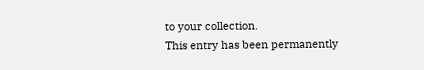to your collection.
This entry has been permanently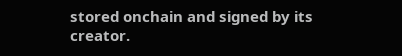stored onchain and signed by its creator.